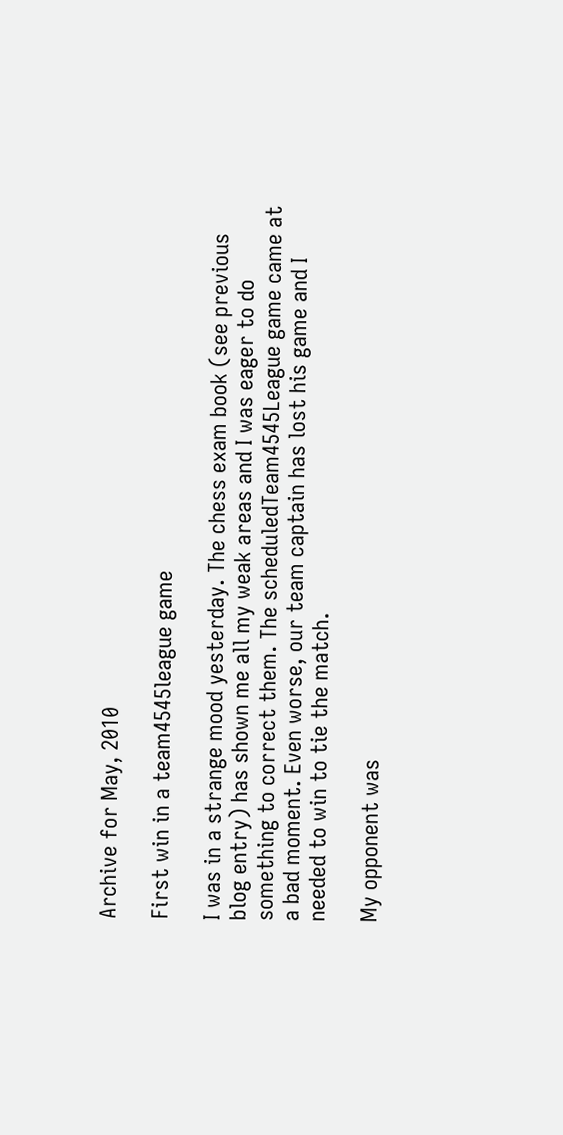Archive for May, 2010

First win in a team4545league game

I was in a strange mood yesterday. The chess exam book (see previous blog entry) has shown me all my weak areas and I was eager to do something to correct them. The scheduledTeam4545League game came at a bad moment. Even worse, our team captain has lost his game and I needed to win to tie the match.

My opponent was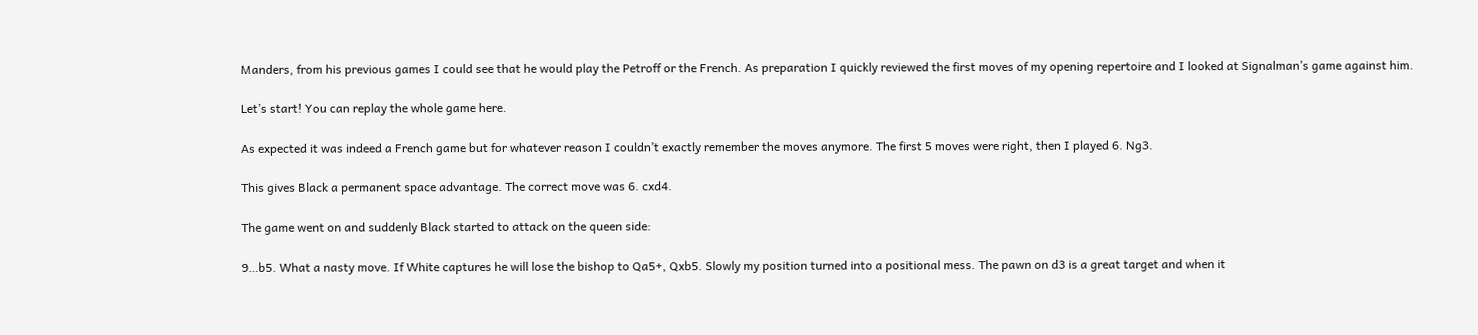Manders, from his previous games I could see that he would play the Petroff or the French. As preparation I quickly reviewed the first moves of my opening repertoire and I looked at Signalman’s game against him.

Let’s start! You can replay the whole game here.

As expected it was indeed a French game but for whatever reason I couldn’t exactly remember the moves anymore. The first 5 moves were right, then I played 6. Ng3.

This gives Black a permanent space advantage. The correct move was 6. cxd4.

The game went on and suddenly Black started to attack on the queen side:

9…b5. What a nasty move. If White captures he will lose the bishop to Qa5+, Qxb5. Slowly my position turned into a positional mess. The pawn on d3 is a great target and when it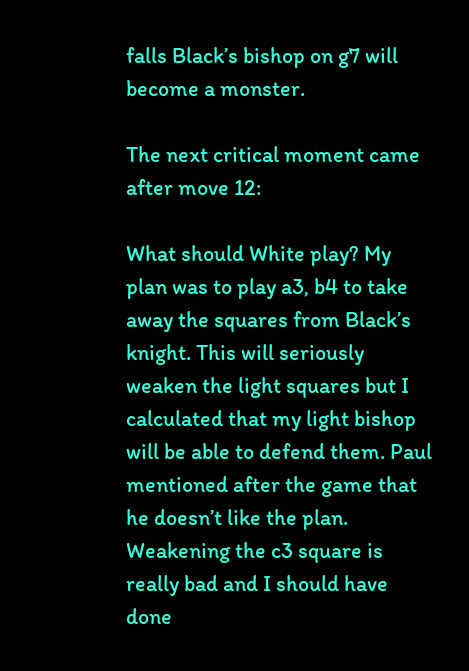falls Black’s bishop on g7 will become a monster.

The next critical moment came after move 12:

What should White play? My plan was to play a3, b4 to take away the squares from Black’s knight. This will seriously weaken the light squares but I calculated that my light bishop will be able to defend them. Paul mentioned after the game that he doesn’t like the plan. Weakening the c3 square is really bad and I should have done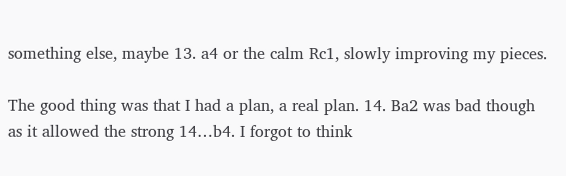something else, maybe 13. a4 or the calm Rc1, slowly improving my pieces.

The good thing was that I had a plan, a real plan. 14. Ba2 was bad though as it allowed the strong 14…b4. I forgot to think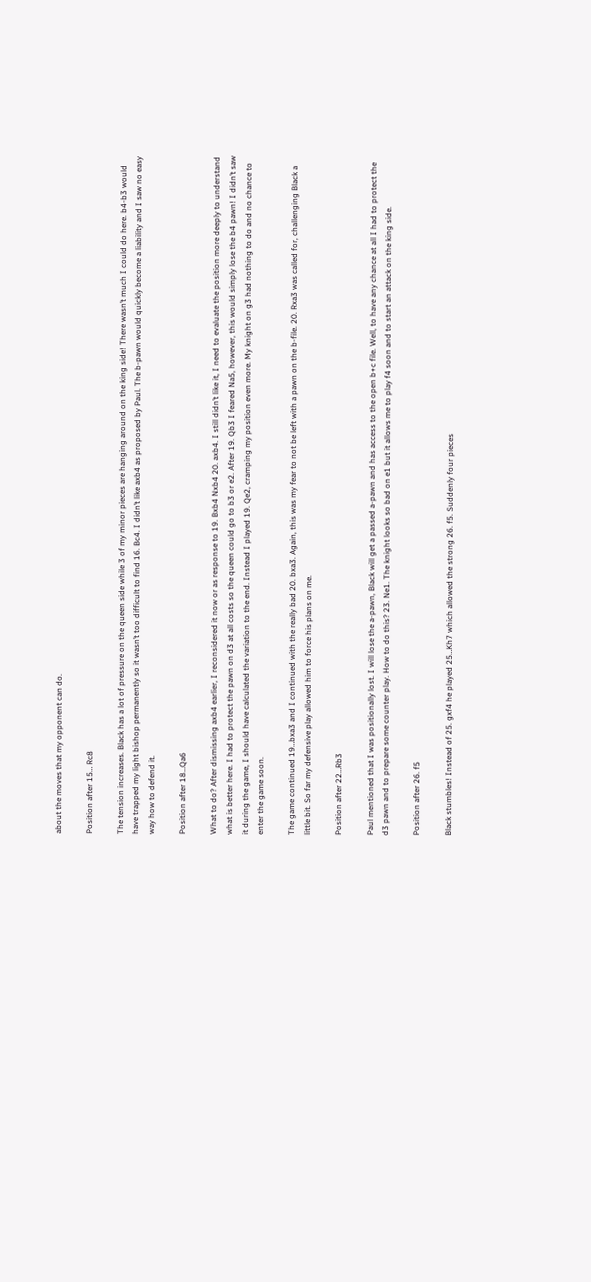about the moves that my opponent can do.

Position after 15… Rc8

The tension increases. Black has a lot of pressure on the queen side while 3 of my minor pieces are hanging around on the king side! There wasn’t much I could do here. b4-b3 would have trapped my light bishop permanently so it wasn’t too difficult to find 16. Bc4. I didn’t like axb4 as proposed by Paul. The b-pawn would quickly become a liability and I saw no easy way how to defend it.

Position after 18…Qa6

What to do? After dismissing axb4 earlier, I reconsidered it now or as response to 19. Bxb4 Nxb4 20. axb4. I still didn’t like it, I need to evaluate the position more deeply to understand what is better here. I had to protect the pawn on d3 at all costs so the queen could go to b3 or e2. After 19. Qb3 I feared Na5, however, this would simply lose the b4 pawn! I didn’t saw it during the game, I should have calculated the variation to the end. Instead I played 19. Qe2, cramping my position even more. My knight on g3 had nothing to do and no chance to enter the game soon.

The game continued 19…bxa3 and I continued with the really bad 20. bxa3. Again, this was my fear to not be left with a pawn on the b-file. 20. Rxa3 was called for, challenging Black a little bit. So far my defensive play allowed him to force his plans on me.

Position after 22…Rb3

Paul mentioned that I was positionally lost. I will lose the a-pawn, Black will get a passed a-pawn and has access to the open b+c file. Well, to have any chance at all I had to protect the d3 pawn and to prepare some counter play. How to do this? 23. Ne1. The knight looks so bad on e1 but it allows me to play f4 soon and to start an attack on the king side.

Position after 26. f5

Black stumbles! Instead of 25. gxf4 he played 25…Kh7 which allowed the strong 26. f5. Suddenly four pieces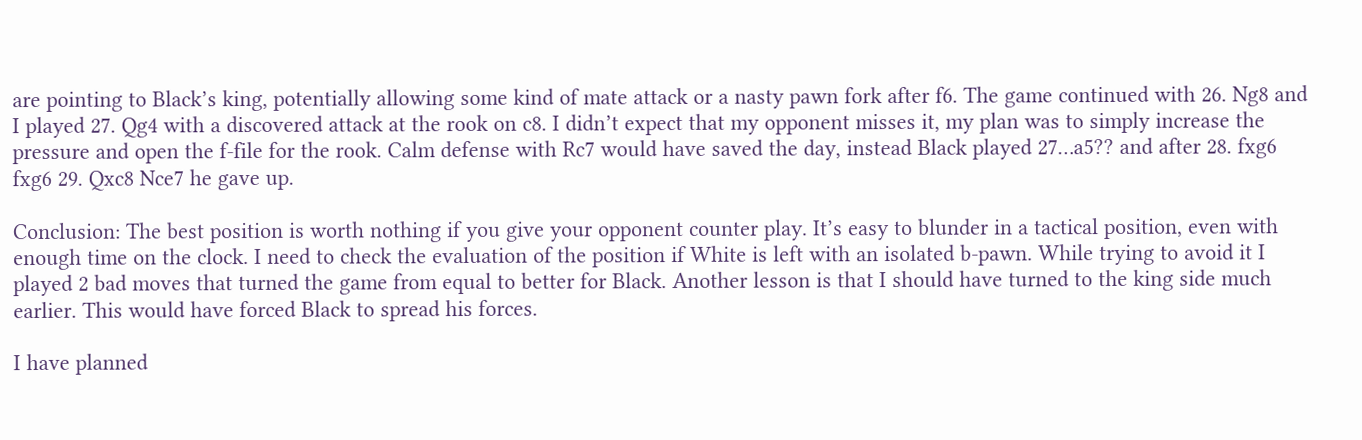are pointing to Black’s king, potentially allowing some kind of mate attack or a nasty pawn fork after f6. The game continued with 26. Ng8 and I played 27. Qg4 with a discovered attack at the rook on c8. I didn’t expect that my opponent misses it, my plan was to simply increase the pressure and open the f-file for the rook. Calm defense with Rc7 would have saved the day, instead Black played 27…a5?? and after 28. fxg6 fxg6 29. Qxc8 Nce7 he gave up.

Conclusion: The best position is worth nothing if you give your opponent counter play. It’s easy to blunder in a tactical position, even with enough time on the clock. I need to check the evaluation of the position if White is left with an isolated b-pawn. While trying to avoid it I played 2 bad moves that turned the game from equal to better for Black. Another lesson is that I should have turned to the king side much earlier. This would have forced Black to spread his forces.

I have planned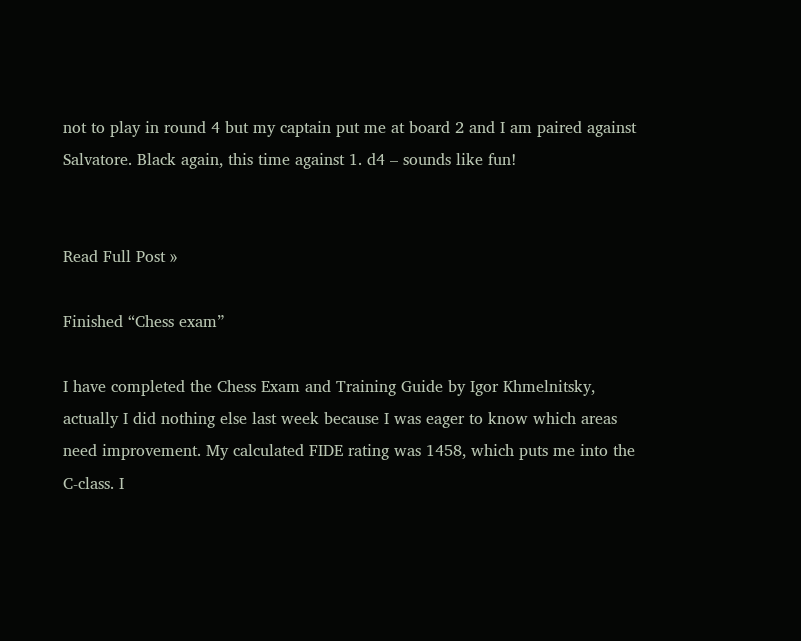not to play in round 4 but my captain put me at board 2 and I am paired against Salvatore. Black again, this time against 1. d4 – sounds like fun!


Read Full Post »

Finished “Chess exam”

I have completed the Chess Exam and Training Guide by Igor Khmelnitsky, actually I did nothing else last week because I was eager to know which areas need improvement. My calculated FIDE rating was 1458, which puts me into the C-class. I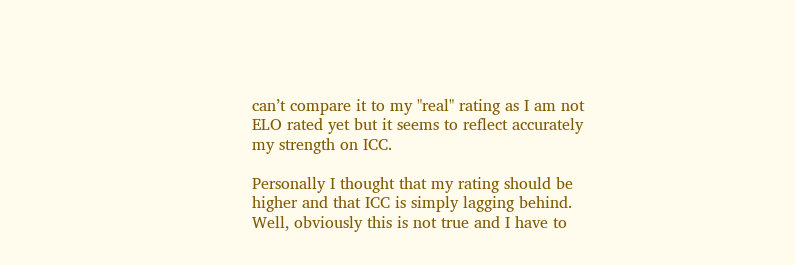can’t compare it to my "real" rating as I am not ELO rated yet but it seems to reflect accurately my strength on ICC.

Personally I thought that my rating should be higher and that ICC is simply lagging behind. Well, obviously this is not true and I have to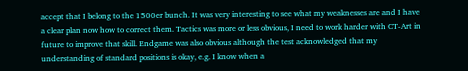accept that I belong to the 1500er bunch. It was very interesting to see what my weaknesses are and I have a clear plan now how to correct them. Tactics was more or less obvious, I need to work harder with CT-Art in future to improve that skill. Endgame was also obvious although the test acknowledged that my understanding of standard positions is okay, e.g. I know when a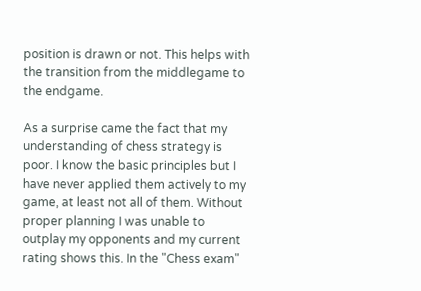position is drawn or not. This helps with the transition from the middlegame to the endgame.

As a surprise came the fact that my understanding of chess strategy is poor. I know the basic principles but I have never applied them actively to my game, at least not all of them. Without proper planning I was unable to outplay my opponents and my current rating shows this. In the "Chess exam"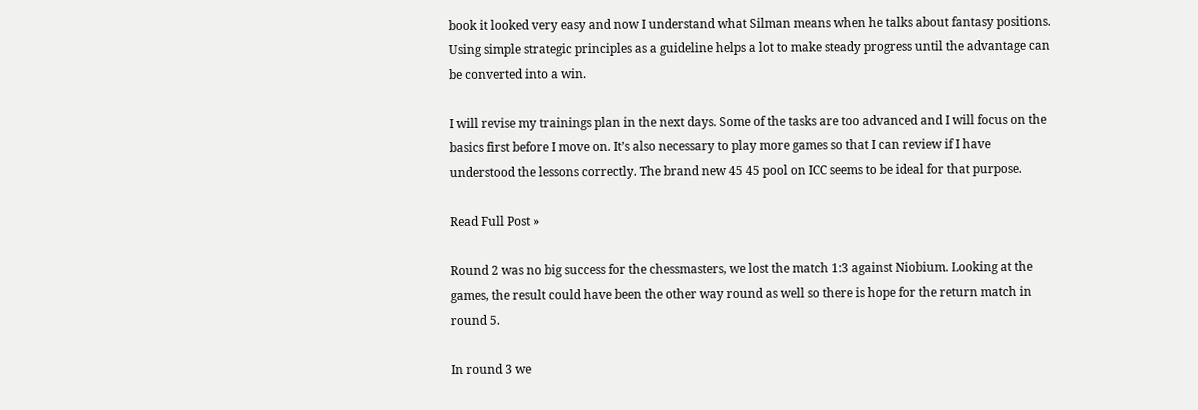book it looked very easy and now I understand what Silman means when he talks about fantasy positions. Using simple strategic principles as a guideline helps a lot to make steady progress until the advantage can be converted into a win.

I will revise my trainings plan in the next days. Some of the tasks are too advanced and I will focus on the basics first before I move on. It’s also necessary to play more games so that I can review if I have understood the lessons correctly. The brand new 45 45 pool on ICC seems to be ideal for that purpose.

Read Full Post »

Round 2 was no big success for the chessmasters, we lost the match 1:3 against Niobium. Looking at the games, the result could have been the other way round as well so there is hope for the return match in round 5.

In round 3 we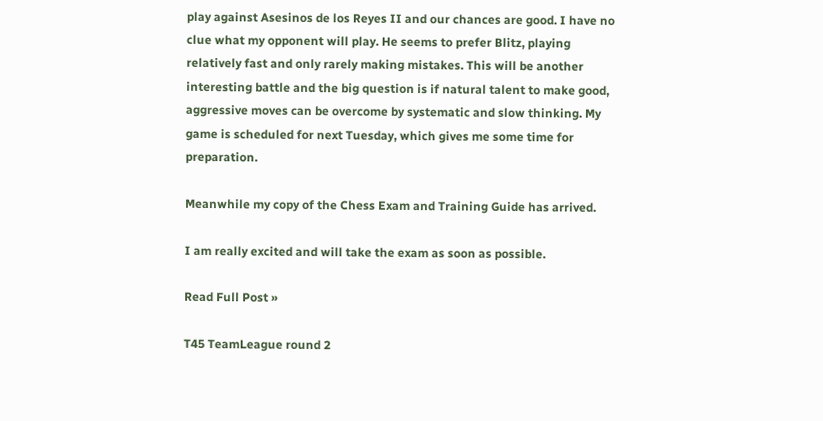play against Asesinos de los Reyes II and our chances are good. I have no clue what my opponent will play. He seems to prefer Blitz, playing relatively fast and only rarely making mistakes. This will be another interesting battle and the big question is if natural talent to make good, aggressive moves can be overcome by systematic and slow thinking. My game is scheduled for next Tuesday, which gives me some time for preparation.

Meanwhile my copy of the Chess Exam and Training Guide has arrived.

I am really excited and will take the exam as soon as possible.

Read Full Post »

T45 TeamLeague round 2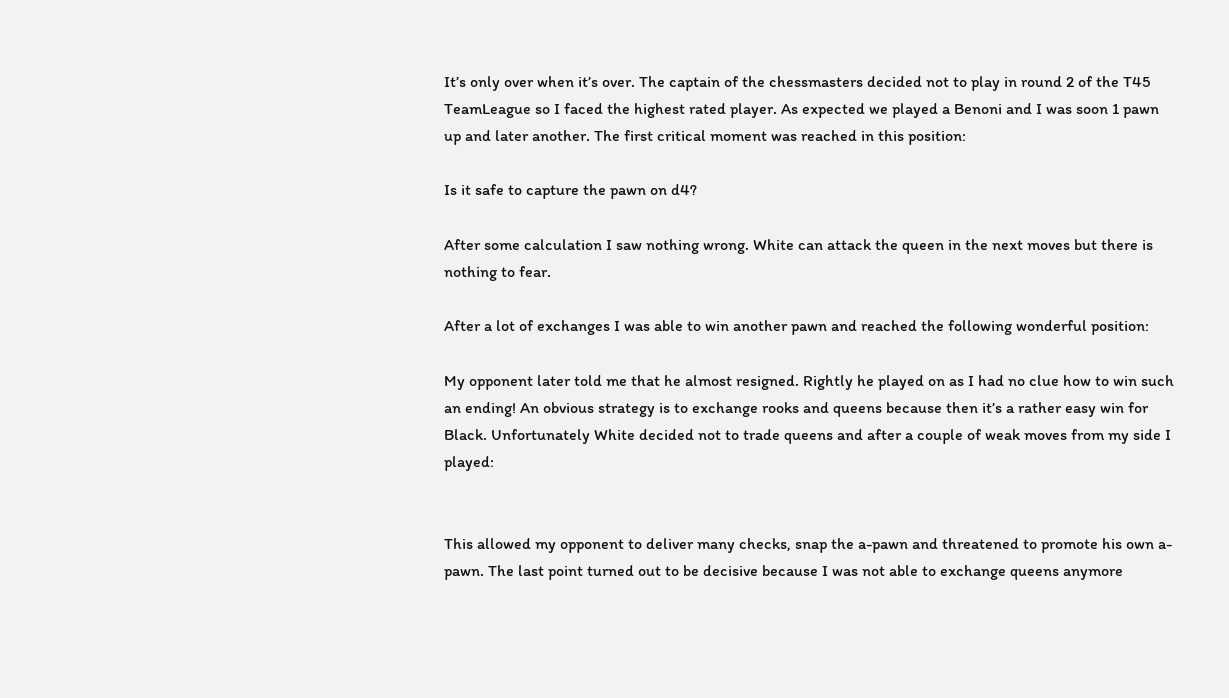It’s only over when it’s over. The captain of the chessmasters decided not to play in round 2 of the T45 TeamLeague so I faced the highest rated player. As expected we played a Benoni and I was soon 1 pawn up and later another. The first critical moment was reached in this position:

Is it safe to capture the pawn on d4?

After some calculation I saw nothing wrong. White can attack the queen in the next moves but there is nothing to fear.

After a lot of exchanges I was able to win another pawn and reached the following wonderful position:

My opponent later told me that he almost resigned. Rightly he played on as I had no clue how to win such an ending! An obvious strategy is to exchange rooks and queens because then it’s a rather easy win for Black. Unfortunately White decided not to trade queens and after a couple of weak moves from my side I played:


This allowed my opponent to deliver many checks, snap the a-pawn and threatened to promote his own a-pawn. The last point turned out to be decisive because I was not able to exchange queens anymore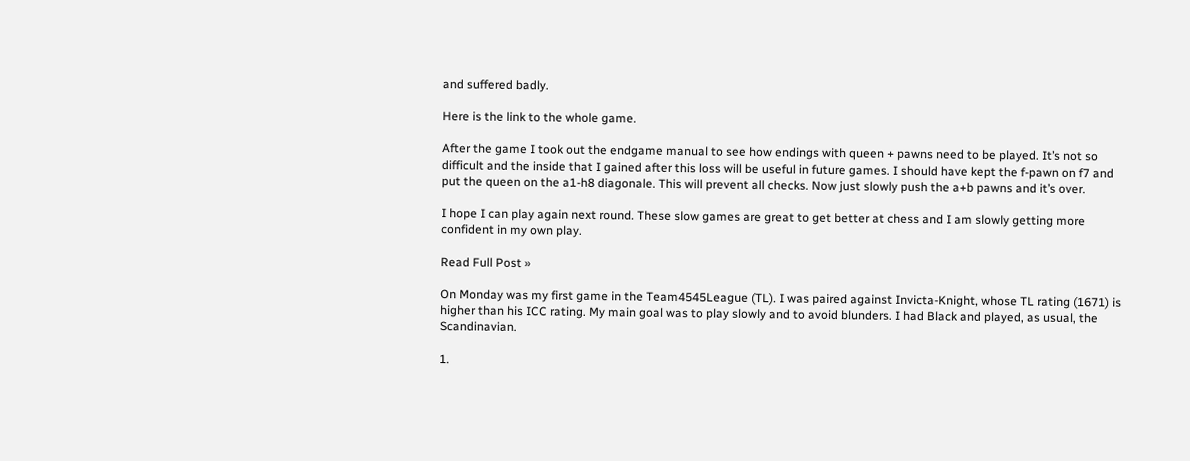and suffered badly.

Here is the link to the whole game.

After the game I took out the endgame manual to see how endings with queen + pawns need to be played. It’s not so difficult and the inside that I gained after this loss will be useful in future games. I should have kept the f-pawn on f7 and put the queen on the a1-h8 diagonale. This will prevent all checks. Now just slowly push the a+b pawns and it’s over.

I hope I can play again next round. These slow games are great to get better at chess and I am slowly getting more confident in my own play.

Read Full Post »

On Monday was my first game in the Team4545League (TL). I was paired against Invicta-Knight, whose TL rating (1671) is higher than his ICC rating. My main goal was to play slowly and to avoid blunders. I had Black and played, as usual, the Scandinavian.

1.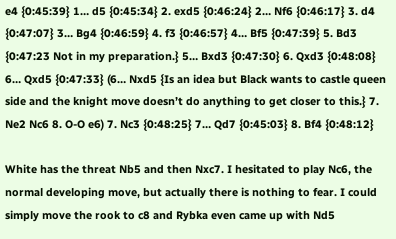e4 {0:45:39} 1… d5 {0:45:34} 2. exd5 {0:46:24} 2… Nf6 {0:46:17} 3. d4 {0:47:07} 3… Bg4 {0:46:59} 4. f3 {0:46:57} 4… Bf5 {0:47:39} 5. Bd3 {0:47:23 Not in my preparation.} 5… Bxd3 {0:47:30} 6. Qxd3 {0:48:08} 6… Qxd5 {0:47:33} (6… Nxd5 {Is an idea but Black wants to castle queen side and the knight move doesn’t do anything to get closer to this.} 7. Ne2 Nc6 8. O-O e6) 7. Nc3 {0:48:25} 7… Qd7 {0:45:03} 8. Bf4 {0:48:12}

White has the threat Nb5 and then Nxc7. I hesitated to play Nc6, the normal developing move, but actually there is nothing to fear. I could simply move the rook to c8 and Rybka even came up with Nd5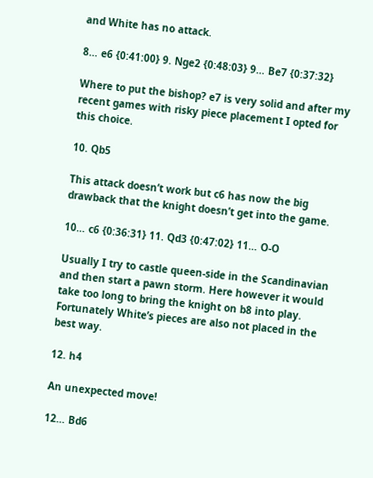and White has no attack.

8… e6 {0:41:00} 9. Nge2 {0:48:03} 9… Be7 {0:37:32}

Where to put the bishop? e7 is very solid and after my recent games with risky piece placement I opted for this choice.

10. Qb5

This attack doesn’t work but c6 has now the big drawback that the knight doesn’t get into the game.

10… c6 {0:36:31} 11. Qd3 {0:47:02} 11… O-O

Usually I try to castle queen-side in the Scandinavian and then start a pawn storm. Here however it would take too long to bring the knight on b8 into play. Fortunately White’s pieces are also not placed in the best way.

12. h4

An unexpected move!

12… Bd6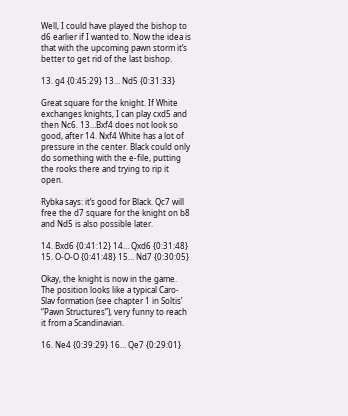Well, I could have played the bishop to d6 earlier if I wanted to. Now the idea is that with the upcoming pawn storm it’s better to get rid of the last bishop.

13. g4 {0:45:29} 13… Nd5 {0:31:33}

Great square for the knight. If White exchanges knights, I can play cxd5 and then Nc6. 13…Bxf4 does not look so good, after 14. Nxf4 White has a lot of pressure in the center. Black could only do something with the e-file, putting the rooks there and trying to rip it open.

Rybka says: it’s good for Black. Qc7 will free the d7 square for the knight on b8 and Nd5 is also possible later.

14. Bxd6 {0:41:12} 14… Qxd6 {0:31:48} 15. O-O-O {0:41:48} 15… Nd7 {0:30:05}

Okay, the knight is now in the game. The position looks like a typical Caro-Slav formation (see chapter 1 in Soltis’ “Pawn Structures”), very funny to reach it from a Scandinavian.

16. Ne4 {0:39:29} 16… Qe7 {0:29:01}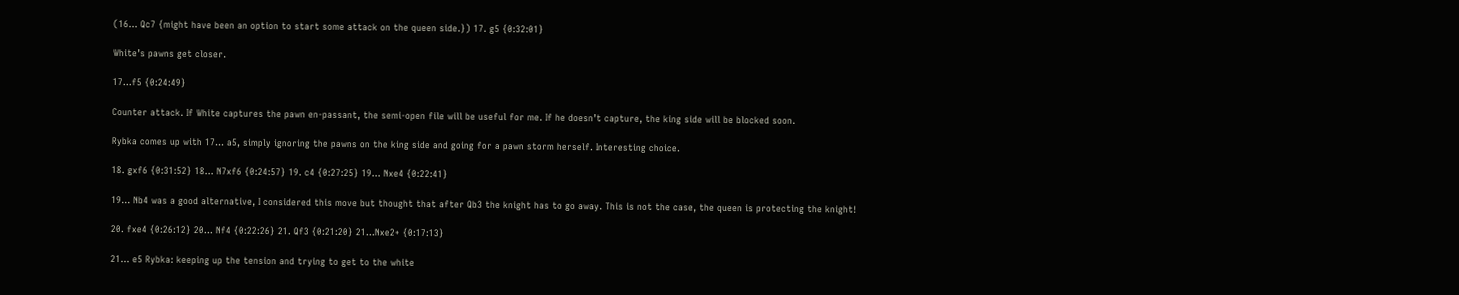(16… Qc7 {might have been an option to start some attack on the queen side.}) 17. g5 {0:32:01}

White’s pawns get closer.

17…f5 {0:24:49}

Counter attack. If White captures the pawn en-passant, the semi-open file will be useful for me. If he doesn’t capture, the king side will be blocked soon.

Rybka comes up with 17… a5, simply ignoring the pawns on the king side and going for a pawn storm herself. Interesting choice.

18. gxf6 {0:31:52} 18… N7xf6 {0:24:57} 19. c4 {0:27:25} 19… Nxe4 {0:22:41}

19… Nb4 was a good alternative, I considered this move but thought that after Qb3 the knight has to go away. This is not the case, the queen is protecting the knight!

20. fxe4 {0:26:12} 20… Nf4 {0:22:26} 21. Qf3 {0:21:20} 21…Nxe2+ {0:17:13}

21… e5 Rybka: keeping up the tension and trying to get to the white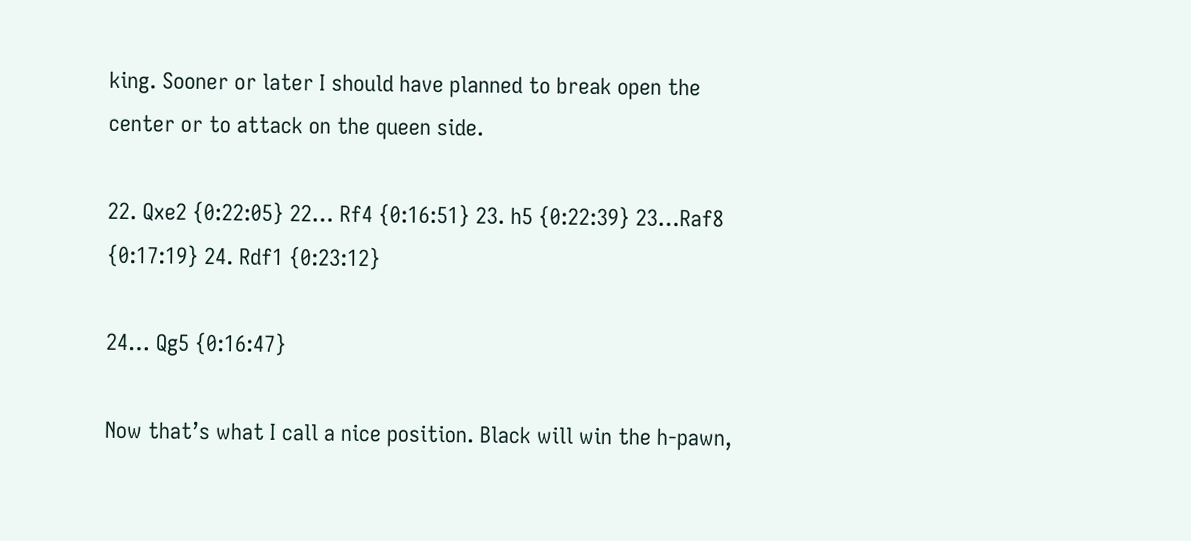king. Sooner or later I should have planned to break open the center or to attack on the queen side.

22. Qxe2 {0:22:05} 22… Rf4 {0:16:51} 23. h5 {0:22:39} 23…Raf8 {0:17:19} 24. Rdf1 {0:23:12}

24… Qg5 {0:16:47}

Now that’s what I call a nice position. Black will win the h-pawn,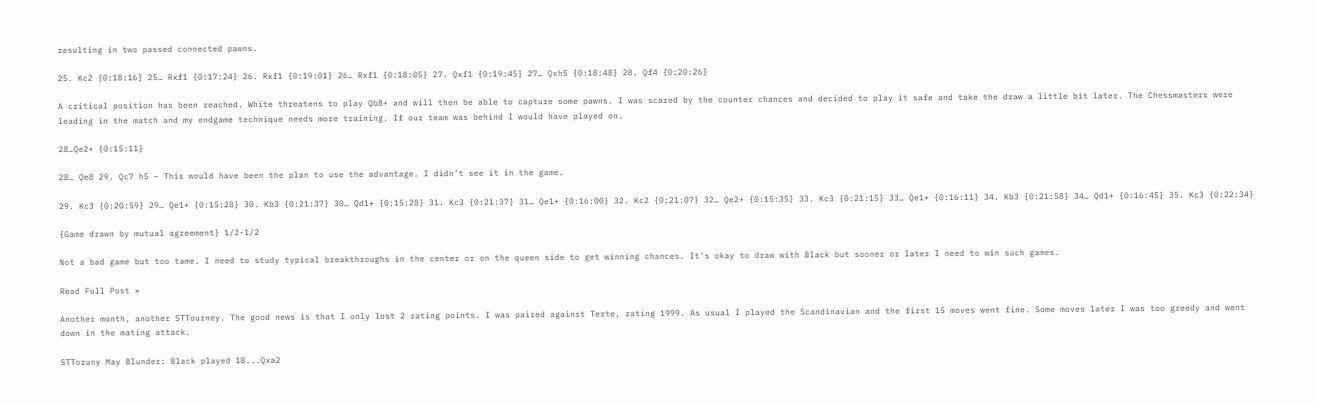resulting in two passed connected pawns.

25. Kc2 {0:18:16} 25… Rxf1 {0:17:24} 26. Rxf1 {0:19:01} 26… Rxf1 {0:18:05} 27. Qxf1 {0:19:45} 27… Qxh5 {0:18:48} 28. Qf4 {0:20:26}

A critical position has been reached. White threatens to play Qb8+ and will then be able to capture some pawns. I was scared by the counter chances and decided to play it safe and take the draw a little bit later. The Chessmasters were leading in the match and my endgame technique needs more training. If our team was behind I would have played on.

28…Qe2+ {0:15:11}

28… Qe8 29. Qc7 h5 – This would have been the plan to use the advantage. I didn’t see it in the game.

29. Kc3 {0:20:59} 29… Qe1+ {0:15:28} 30. Kb3 {0:21:37} 30… Qd1+ {0:15:28} 31. Kc3 {0:21:37} 31… Qe1+ {0:16:00} 32. Kc2 {0:21:07} 32… Qe2+ {0:15:35} 33. Kc3 {0:21:15} 33… Qe1+ {0:16:11} 34. Kb3 {0:21:58} 34… Qd1+ {0:16:45} 35. Kc3 {0:22:34}

{Game drawn by mutual agreement} 1/2-1/2

Not a bad game but too tame. I need to study typical breakthroughs in the center or on the queen side to get winning chances. It’s okay to draw with Black but sooner or later I need to win such games.

Read Full Post »

Another month, another STTourney. The good news is that I only lost 2 rating points. I was paired against Terte, rating 1999. As usual I played the Scandinavian and the first 15 moves went fine. Some moves later I was too greedy and went down in the mating attack.

STToruny May Blunder: Black played 18...Qxa2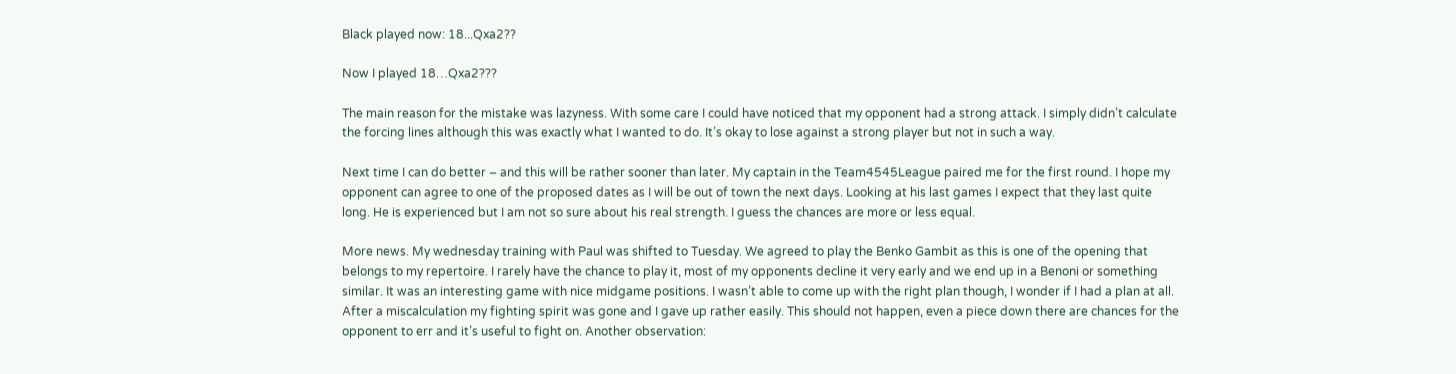Black played now: 18...Qxa2??

Now I played 18…Qxa2???

The main reason for the mistake was lazyness. With some care I could have noticed that my opponent had a strong attack. I simply didn’t calculate the forcing lines although this was exactly what I wanted to do. It’s okay to lose against a strong player but not in such a way.

Next time I can do better – and this will be rather sooner than later. My captain in the Team4545League paired me for the first round. I hope my opponent can agree to one of the proposed dates as I will be out of town the next days. Looking at his last games I expect that they last quite long. He is experienced but I am not so sure about his real strength. I guess the chances are more or less equal.

More news. My wednesday training with Paul was shifted to Tuesday. We agreed to play the Benko Gambit as this is one of the opening that belongs to my repertoire. I rarely have the chance to play it, most of my opponents decline it very early and we end up in a Benoni or something similar. It was an interesting game with nice midgame positions. I wasn’t able to come up with the right plan though, I wonder if I had a plan at all. After a miscalculation my fighting spirit was gone and I gave up rather easily. This should not happen, even a piece down there are chances for the opponent to err and it’s useful to fight on. Another observation: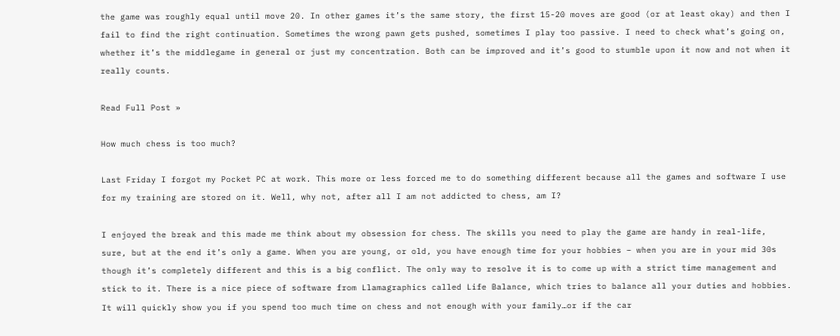the game was roughly equal until move 20. In other games it’s the same story, the first 15-20 moves are good (or at least okay) and then I fail to find the right continuation. Sometimes the wrong pawn gets pushed, sometimes I play too passive. I need to check what’s going on, whether it’s the middlegame in general or just my concentration. Both can be improved and it’s good to stumble upon it now and not when it really counts.

Read Full Post »

How much chess is too much?

Last Friday I forgot my Pocket PC at work. This more or less forced me to do something different because all the games and software I use for my training are stored on it. Well, why not, after all I am not addicted to chess, am I?

I enjoyed the break and this made me think about my obsession for chess. The skills you need to play the game are handy in real-life, sure, but at the end it’s only a game. When you are young, or old, you have enough time for your hobbies – when you are in your mid 30s though it’s completely different and this is a big conflict. The only way to resolve it is to come up with a strict time management and stick to it. There is a nice piece of software from Llamagraphics called Life Balance, which tries to balance all your duties and hobbies. It will quickly show you if you spend too much time on chess and not enough with your family…or if the car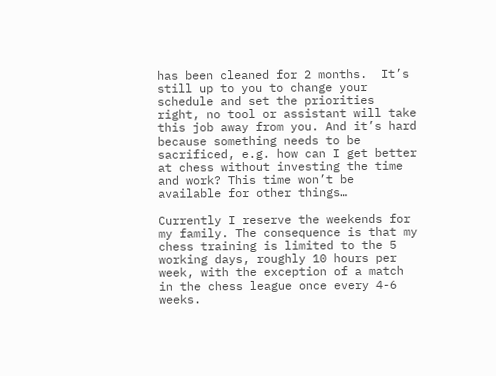has been cleaned for 2 months.  It’s still up to you to change your schedule and set the priorities right, no tool or assistant will take this job away from you. And it’s hard because something needs to be sacrificed, e.g. how can I get better at chess without investing the time and work? This time won’t be available for other things…

Currently I reserve the weekends for my family. The consequence is that my chess training is limited to the 5 working days, roughly 10 hours per week, with the exception of a match in the chess league once every 4-6 weeks.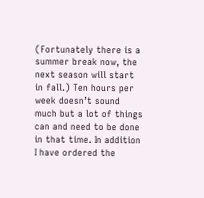(Fortunately there is a summer break now, the next season will start in fall.) Ten hours per week doesn’t sound much but a lot of things can and need to be done in that time. In addition I have ordered the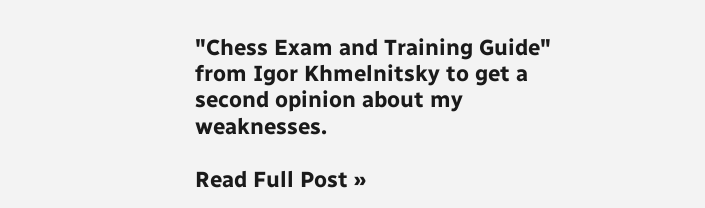"Chess Exam and Training Guide" from Igor Khmelnitsky to get a second opinion about my weaknesses.

Read Full Post »